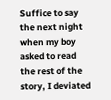Suffice to say the next night when my boy asked to read the rest of the story, I deviated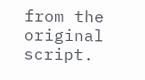from the original script.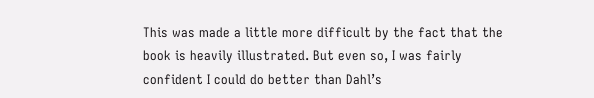This was made a little more difficult by the fact that the book is heavily illustrated. But even so, I was fairly confident I could do better than Dahl’s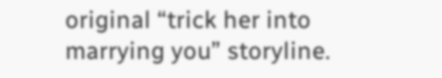original “trick her into marrying you” storyline.